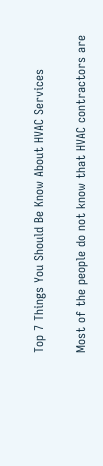Top 7 Things You Should Be Know About HVAC Services

Most of the people do not know that HVAC contractors are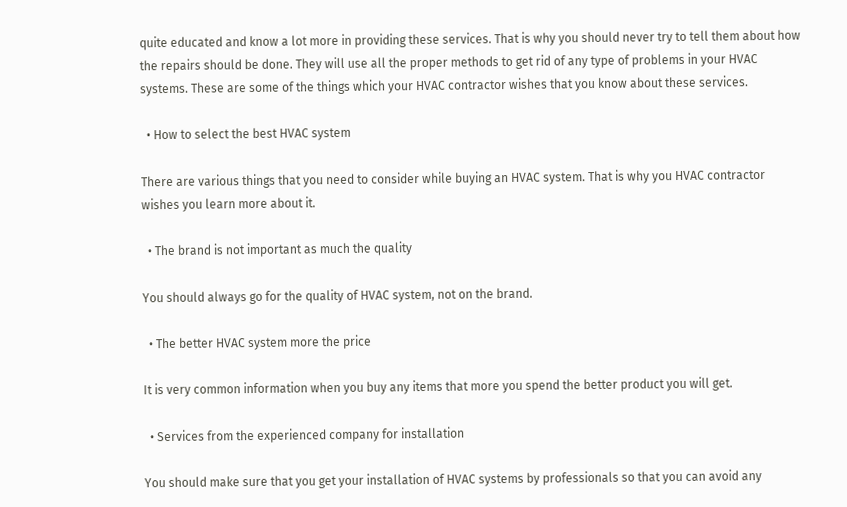quite educated and know a lot more in providing these services. That is why you should never try to tell them about how the repairs should be done. They will use all the proper methods to get rid of any type of problems in your HVAC systems. These are some of the things which your HVAC contractor wishes that you know about these services.

  • How to select the best HVAC system

There are various things that you need to consider while buying an HVAC system. That is why you HVAC contractor wishes you learn more about it.

  • The brand is not important as much the quality

You should always go for the quality of HVAC system, not on the brand.

  • The better HVAC system more the price

It is very common information when you buy any items that more you spend the better product you will get.

  • Services from the experienced company for installation

You should make sure that you get your installation of HVAC systems by professionals so that you can avoid any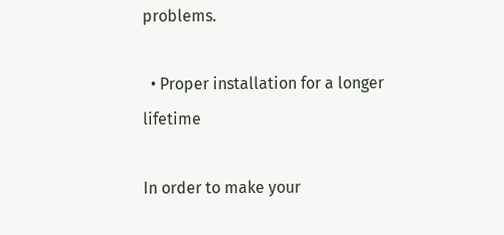problems.

  • Proper installation for a longer lifetime

In order to make your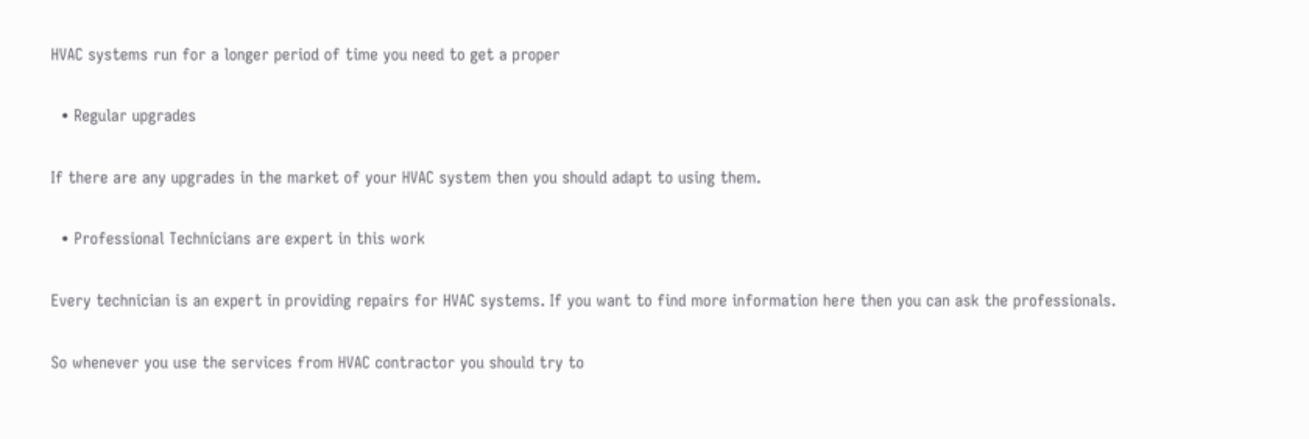HVAC systems run for a longer period of time you need to get a proper

  • Regular upgrades

If there are any upgrades in the market of your HVAC system then you should adapt to using them.

  • Professional Technicians are expert in this work

Every technician is an expert in providing repairs for HVAC systems. If you want to find more information here then you can ask the professionals.

So whenever you use the services from HVAC contractor you should try to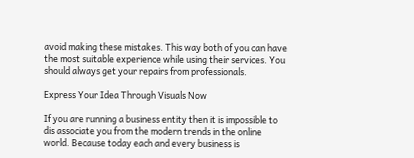avoid making these mistakes. This way both of you can have the most suitable experience while using their services. You should always get your repairs from professionals.

Express Your Idea Through Visuals Now

If you are running a business entity then it is impossible to dis associate you from the modern trends in the online world. Because today each and every business is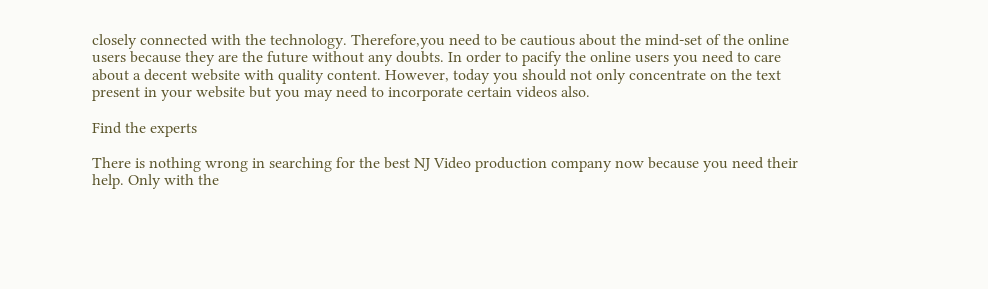closely connected with the technology. Therefore,you need to be cautious about the mind-set of the online users because they are the future without any doubts. In order to pacify the online users you need to care about a decent website with quality content. However, today you should not only concentrate on the text present in your website but you may need to incorporate certain videos also.

Find the experts

There is nothing wrong in searching for the best NJ Video production company now because you need their help. Only with the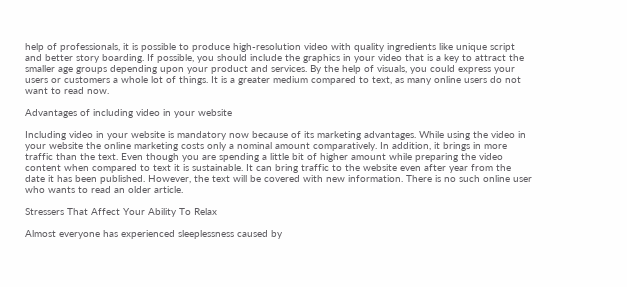help of professionals, it is possible to produce high-resolution video with quality ingredients like unique script and better story boarding. If possible, you should include the graphics in your video that is a key to attract the smaller age groups depending upon your product and services. By the help of visuals, you could express your users or customers a whole lot of things. It is a greater medium compared to text, as many online users do not want to read now.

Advantages of including video in your website

Including video in your website is mandatory now because of its marketing advantages. While using the video in your website the online marketing costs only a nominal amount comparatively. In addition, it brings in more traffic than the text. Even though you are spending a little bit of higher amount while preparing the video content when compared to text it is sustainable. It can bring traffic to the website even after year from the date it has been published. However, the text will be covered with new information. There is no such online user who wants to read an older article.

Stressers That Affect Your Ability To Relax

Almost everyone has experienced sleeplessness caused by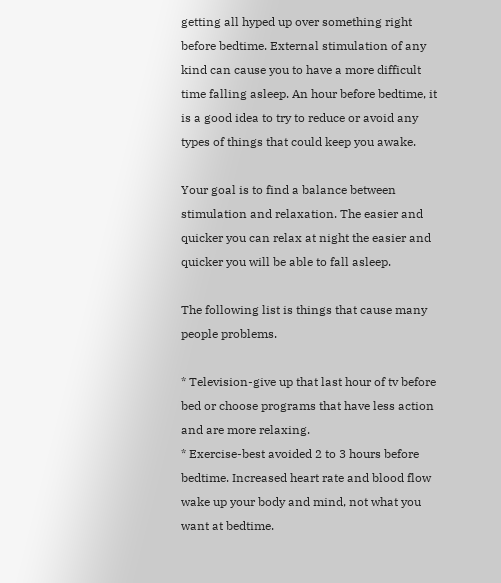getting all hyped up over something right before bedtime. External stimulation of any kind can cause you to have a more difficult time falling asleep. An hour before bedtime, it is a good idea to try to reduce or avoid any types of things that could keep you awake.

Your goal is to find a balance between stimulation and relaxation. The easier and quicker you can relax at night the easier and quicker you will be able to fall asleep.

The following list is things that cause many people problems.

* Television-give up that last hour of tv before bed or choose programs that have less action and are more relaxing.
* Exercise-best avoided 2 to 3 hours before bedtime. Increased heart rate and blood flow wake up your body and mind, not what you want at bedtime.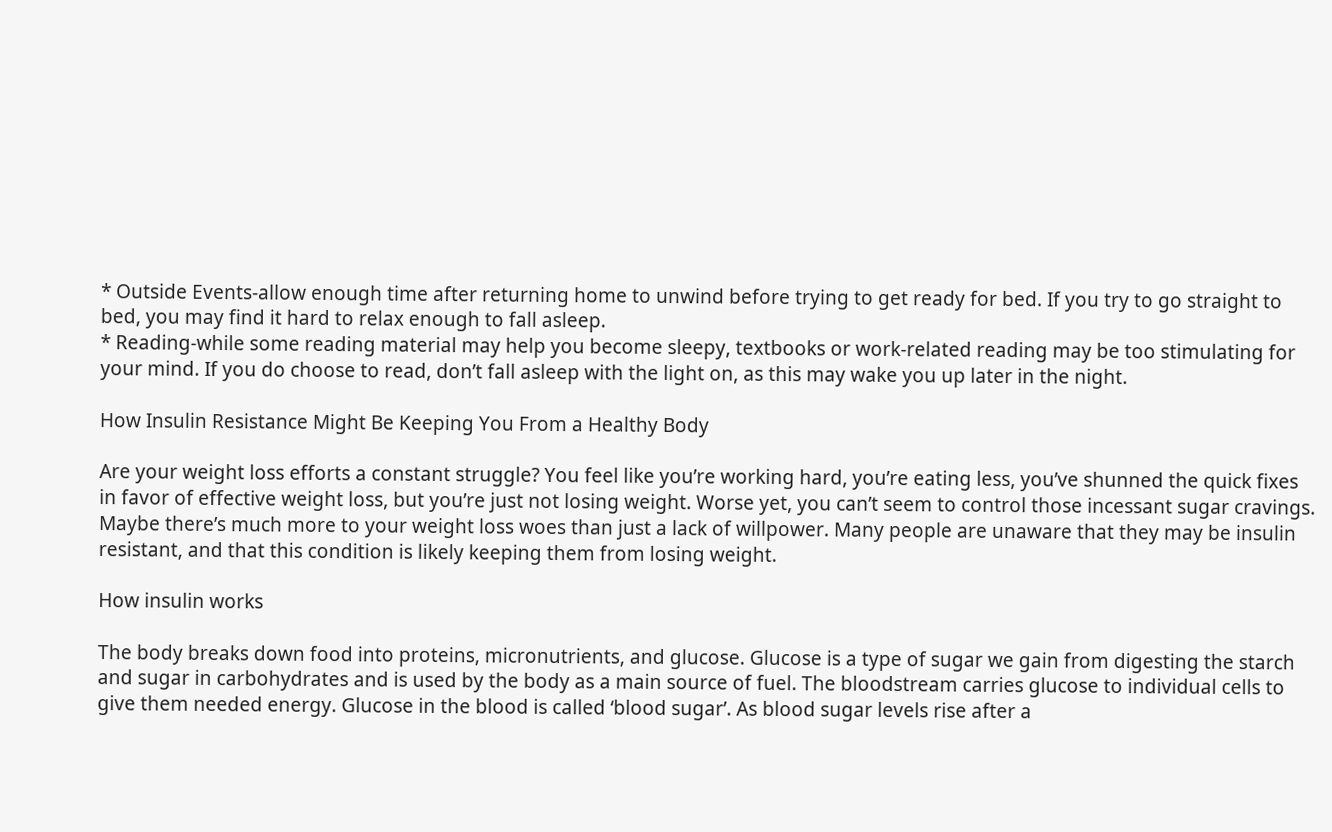* Outside Events-allow enough time after returning home to unwind before trying to get ready for bed. If you try to go straight to bed, you may find it hard to relax enough to fall asleep.
* Reading-while some reading material may help you become sleepy, textbooks or work-related reading may be too stimulating for your mind. If you do choose to read, don’t fall asleep with the light on, as this may wake you up later in the night.

How Insulin Resistance Might Be Keeping You From a Healthy Body

Are your weight loss efforts a constant struggle? You feel like you’re working hard, you’re eating less, you’ve shunned the quick fixes in favor of effective weight loss, but you’re just not losing weight. Worse yet, you can’t seem to control those incessant sugar cravings. Maybe there’s much more to your weight loss woes than just a lack of willpower. Many people are unaware that they may be insulin resistant, and that this condition is likely keeping them from losing weight.

How insulin works

The body breaks down food into proteins, micronutrients, and glucose. Glucose is a type of sugar we gain from digesting the starch and sugar in carbohydrates and is used by the body as a main source of fuel. The bloodstream carries glucose to individual cells to give them needed energy. Glucose in the blood is called ‘blood sugar’. As blood sugar levels rise after a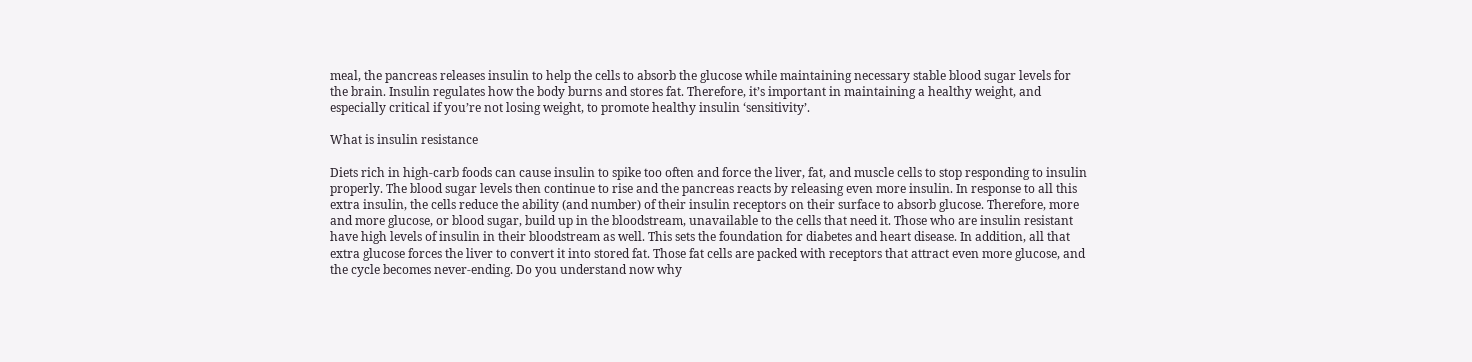meal, the pancreas releases insulin to help the cells to absorb the glucose while maintaining necessary stable blood sugar levels for the brain. Insulin regulates how the body burns and stores fat. Therefore, it’s important in maintaining a healthy weight, and especially critical if you’re not losing weight, to promote healthy insulin ‘sensitivity’.

What is insulin resistance

Diets rich in high-carb foods can cause insulin to spike too often and force the liver, fat, and muscle cells to stop responding to insulin properly. The blood sugar levels then continue to rise and the pancreas reacts by releasing even more insulin. In response to all this extra insulin, the cells reduce the ability (and number) of their insulin receptors on their surface to absorb glucose. Therefore, more and more glucose, or blood sugar, build up in the bloodstream, unavailable to the cells that need it. Those who are insulin resistant have high levels of insulin in their bloodstream as well. This sets the foundation for diabetes and heart disease. In addition, all that extra glucose forces the liver to convert it into stored fat. Those fat cells are packed with receptors that attract even more glucose, and the cycle becomes never-ending. Do you understand now why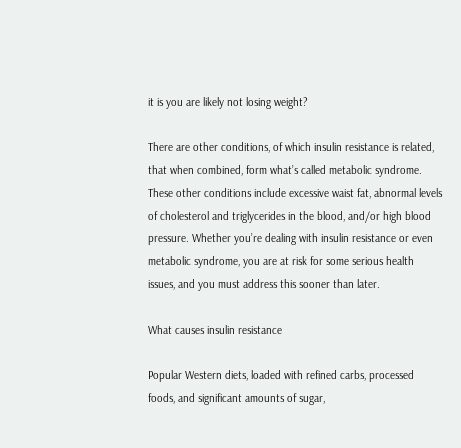it is you are likely not losing weight?

There are other conditions, of which insulin resistance is related, that when combined, form what’s called metabolic syndrome. These other conditions include excessive waist fat, abnormal levels of cholesterol and triglycerides in the blood, and/or high blood pressure. Whether you’re dealing with insulin resistance or even metabolic syndrome, you are at risk for some serious health issues, and you must address this sooner than later.

What causes insulin resistance

Popular Western diets, loaded with refined carbs, processed foods, and significant amounts of sugar,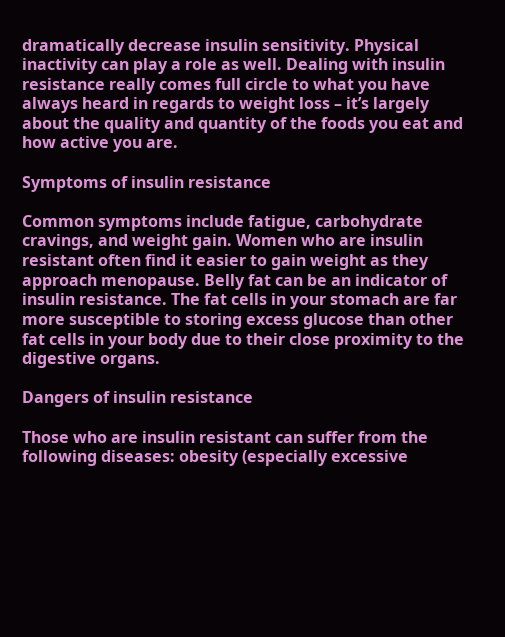dramatically decrease insulin sensitivity. Physical inactivity can play a role as well. Dealing with insulin resistance really comes full circle to what you have always heard in regards to weight loss – it’s largely about the quality and quantity of the foods you eat and how active you are.

Symptoms of insulin resistance

Common symptoms include fatigue, carbohydrate cravings, and weight gain. Women who are insulin resistant often find it easier to gain weight as they approach menopause. Belly fat can be an indicator of insulin resistance. The fat cells in your stomach are far more susceptible to storing excess glucose than other fat cells in your body due to their close proximity to the digestive organs.

Dangers of insulin resistance

Those who are insulin resistant can suffer from the following diseases: obesity (especially excessive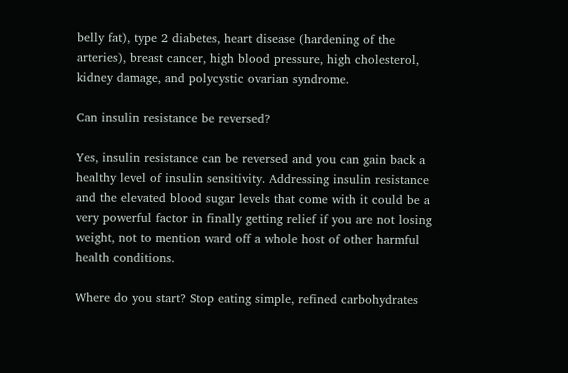belly fat), type 2 diabetes, heart disease (hardening of the arteries), breast cancer, high blood pressure, high cholesterol, kidney damage, and polycystic ovarian syndrome.

Can insulin resistance be reversed?

Yes, insulin resistance can be reversed and you can gain back a healthy level of insulin sensitivity. Addressing insulin resistance and the elevated blood sugar levels that come with it could be a very powerful factor in finally getting relief if you are not losing weight, not to mention ward off a whole host of other harmful health conditions.

Where do you start? Stop eating simple, refined carbohydrates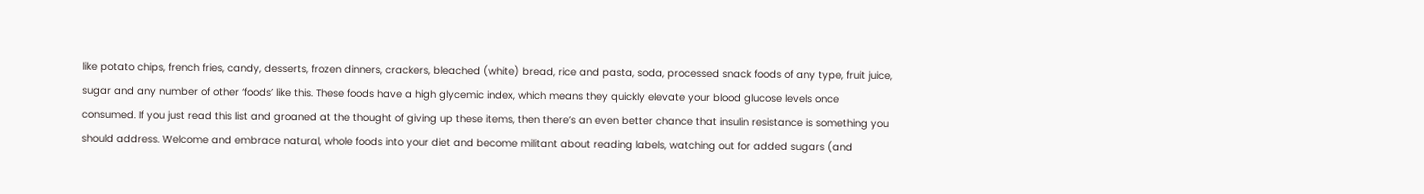like potato chips, french fries, candy, desserts, frozen dinners, crackers, bleached (white) bread, rice and pasta, soda, processed snack foods of any type, fruit juice, sugar and any number of other ‘foods’ like this. These foods have a high glycemic index, which means they quickly elevate your blood glucose levels once consumed. If you just read this list and groaned at the thought of giving up these items, then there’s an even better chance that insulin resistance is something you should address. Welcome and embrace natural, whole foods into your diet and become militant about reading labels, watching out for added sugars (and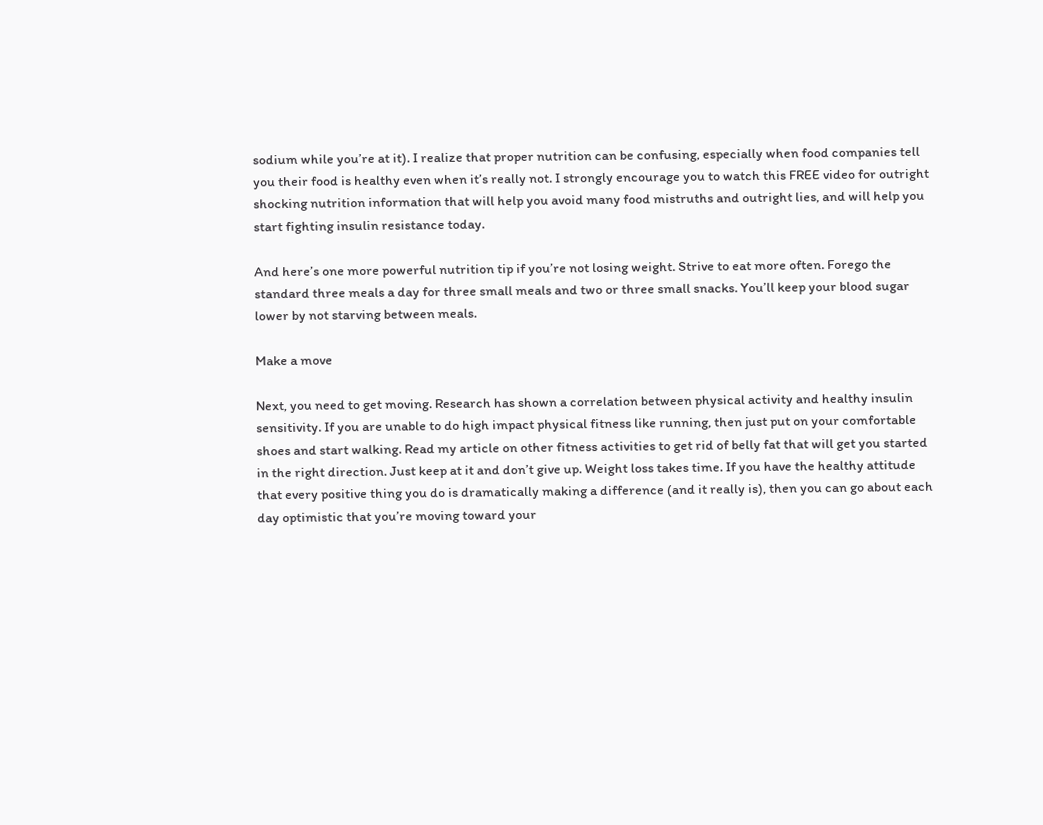sodium while you’re at it). I realize that proper nutrition can be confusing, especially when food companies tell you their food is healthy even when it’s really not. I strongly encourage you to watch this FREE video for outright shocking nutrition information that will help you avoid many food mistruths and outright lies, and will help you start fighting insulin resistance today.

And here’s one more powerful nutrition tip if you’re not losing weight. Strive to eat more often. Forego the standard three meals a day for three small meals and two or three small snacks. You’ll keep your blood sugar lower by not starving between meals.

Make a move

Next, you need to get moving. Research has shown a correlation between physical activity and healthy insulin sensitivity. If you are unable to do high impact physical fitness like running, then just put on your comfortable shoes and start walking. Read my article on other fitness activities to get rid of belly fat that will get you started in the right direction. Just keep at it and don’t give up. Weight loss takes time. If you have the healthy attitude that every positive thing you do is dramatically making a difference (and it really is), then you can go about each day optimistic that you’re moving toward your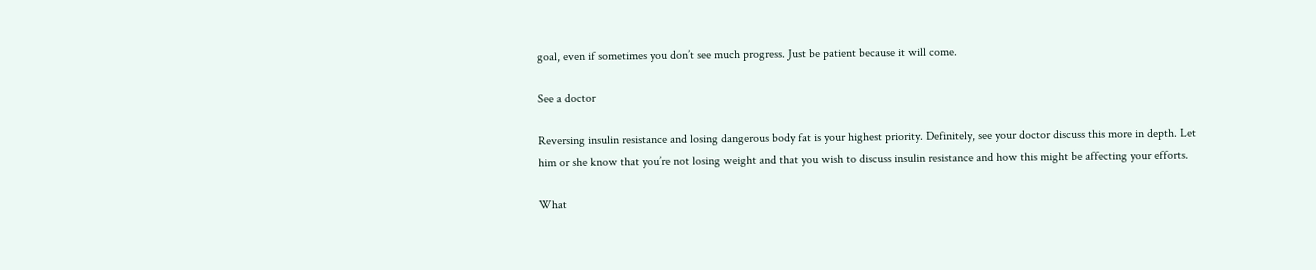goal, even if sometimes you don’t see much progress. Just be patient because it will come.

See a doctor

Reversing insulin resistance and losing dangerous body fat is your highest priority. Definitely, see your doctor discuss this more in depth. Let him or she know that you’re not losing weight and that you wish to discuss insulin resistance and how this might be affecting your efforts.

What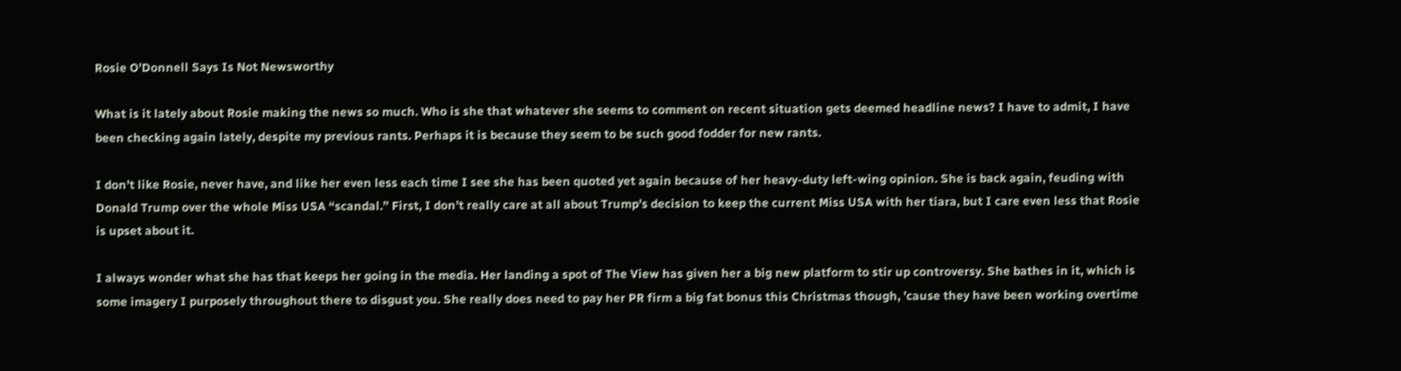Rosie O’Donnell Says Is Not Newsworthy

What is it lately about Rosie making the news so much. Who is she that whatever she seems to comment on recent situation gets deemed headline news? I have to admit, I have been checking again lately, despite my previous rants. Perhaps it is because they seem to be such good fodder for new rants.

I don’t like Rosie, never have, and like her even less each time I see she has been quoted yet again because of her heavy-duty left-wing opinion. She is back again, feuding with Donald Trump over the whole Miss USA “scandal.” First, I don’t really care at all about Trump’s decision to keep the current Miss USA with her tiara, but I care even less that Rosie is upset about it.

I always wonder what she has that keeps her going in the media. Her landing a spot of The View has given her a big new platform to stir up controversy. She bathes in it, which is some imagery I purposely throughout there to disgust you. She really does need to pay her PR firm a big fat bonus this Christmas though, ’cause they have been working overtime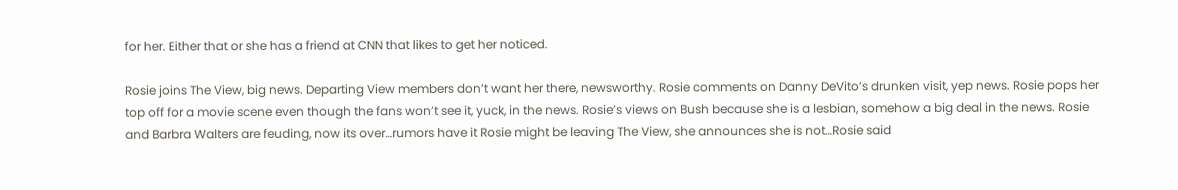for her. Either that or she has a friend at CNN that likes to get her noticed.

Rosie joins The View, big news. Departing View members don’t want her there, newsworthy. Rosie comments on Danny DeVito’s drunken visit, yep news. Rosie pops her top off for a movie scene even though the fans won’t see it, yuck, in the news. Rosie’s views on Bush because she is a lesbian, somehow a big deal in the news. Rosie and Barbra Walters are feuding, now its over…rumors have it Rosie might be leaving The View, she announces she is not…Rosie said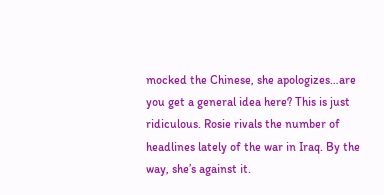mocked the Chinese, she apologizes…are you get a general idea here? This is just ridiculous. Rosie rivals the number of headlines lately of the war in Iraq. By the way, she’s against it.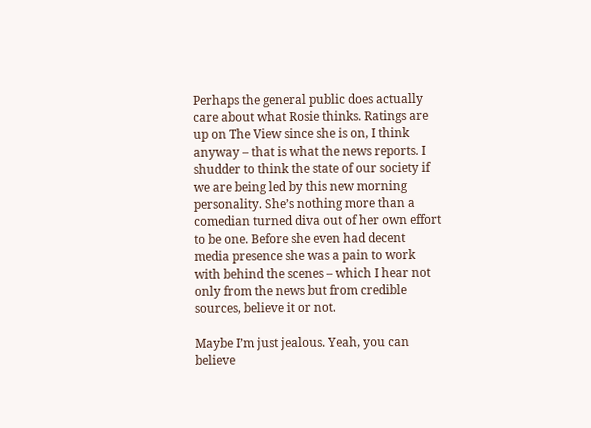Perhaps the general public does actually care about what Rosie thinks. Ratings are up on The View since she is on, I think anyway – that is what the news reports. I shudder to think the state of our society if we are being led by this new morning personality. She’s nothing more than a comedian turned diva out of her own effort to be one. Before she even had decent media presence she was a pain to work with behind the scenes – which I hear not only from the news but from credible sources, believe it or not.

Maybe I’m just jealous. Yeah, you can believe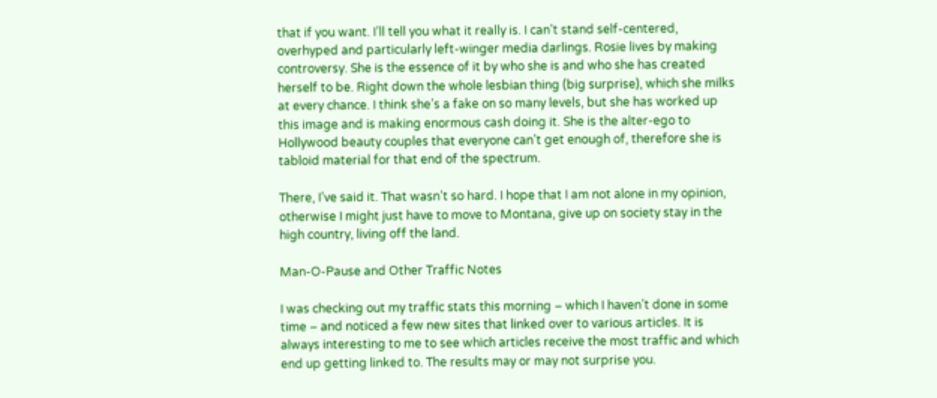that if you want. I’ll tell you what it really is. I can’t stand self-centered, overhyped and particularly left-winger media darlings. Rosie lives by making controversy. She is the essence of it by who she is and who she has created herself to be. Right down the whole lesbian thing (big surprise), which she milks at every chance. I think she’s a fake on so many levels, but she has worked up this image and is making enormous cash doing it. She is the alter-ego to Hollywood beauty couples that everyone can’t get enough of, therefore she is tabloid material for that end of the spectrum.

There, I’ve said it. That wasn’t so hard. I hope that I am not alone in my opinion, otherwise I might just have to move to Montana, give up on society stay in the high country, living off the land.

Man-O-Pause and Other Traffic Notes

I was checking out my traffic stats this morning – which I haven’t done in some time – and noticed a few new sites that linked over to various articles. It is always interesting to me to see which articles receive the most traffic and which end up getting linked to. The results may or may not surprise you.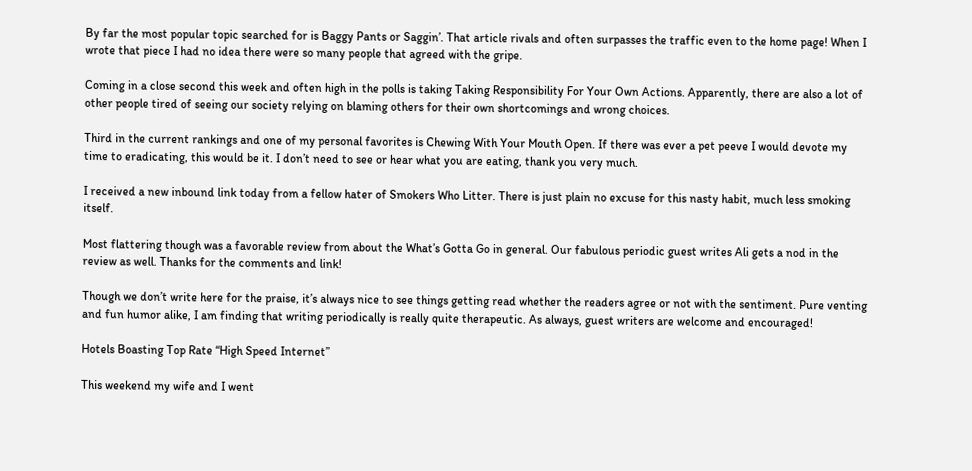By far the most popular topic searched for is Baggy Pants or Saggin’. That article rivals and often surpasses the traffic even to the home page! When I wrote that piece I had no idea there were so many people that agreed with the gripe.

Coming in a close second this week and often high in the polls is taking Taking Responsibility For Your Own Actions. Apparently, there are also a lot of other people tired of seeing our society relying on blaming others for their own shortcomings and wrong choices.

Third in the current rankings and one of my personal favorites is Chewing With Your Mouth Open. If there was ever a pet peeve I would devote my time to eradicating, this would be it. I don’t need to see or hear what you are eating, thank you very much.

I received a new inbound link today from a fellow hater of Smokers Who Litter. There is just plain no excuse for this nasty habit, much less smoking itself.

Most flattering though was a favorable review from about the What’s Gotta Go in general. Our fabulous periodic guest writes Ali gets a nod in the review as well. Thanks for the comments and link!

Though we don’t write here for the praise, it’s always nice to see things getting read whether the readers agree or not with the sentiment. Pure venting and fun humor alike, I am finding that writing periodically is really quite therapeutic. As always, guest writers are welcome and encouraged!

Hotels Boasting Top Rate “High Speed Internet”

This weekend my wife and I went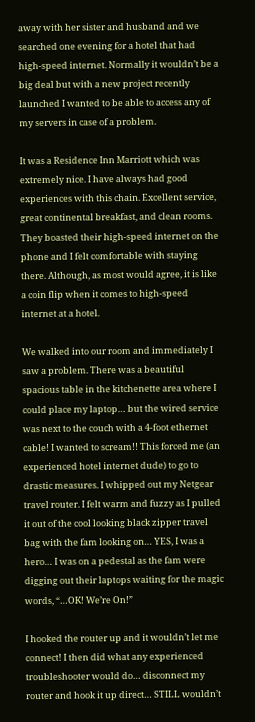away with her sister and husband and we searched one evening for a hotel that had high-speed internet. Normally it wouldn’t be a big deal but with a new project recently launched I wanted to be able to access any of my servers in case of a problem.

It was a Residence Inn Marriott which was extremely nice. I have always had good experiences with this chain. Excellent service, great continental breakfast, and clean rooms. They boasted their high-speed internet on the phone and I felt comfortable with staying there. Although, as most would agree, it is like a coin flip when it comes to high-speed internet at a hotel.

We walked into our room and immediately I saw a problem. There was a beautiful spacious table in the kitchenette area where I could place my laptop… but the wired service was next to the couch with a 4-foot ethernet cable! I wanted to scream!! This forced me (an experienced hotel internet dude) to go to drastic measures. I whipped out my Netgear travel router. I felt warm and fuzzy as I pulled it out of the cool looking black zipper travel bag with the fam looking on… YES, I was a hero… I was on a pedestal as the fam were digging out their laptops waiting for the magic words, “…OK! We’re On!”

I hooked the router up and it wouldn’t let me connect! I then did what any experienced troubleshooter would do… disconnect my router and hook it up direct… STILL wouldn’t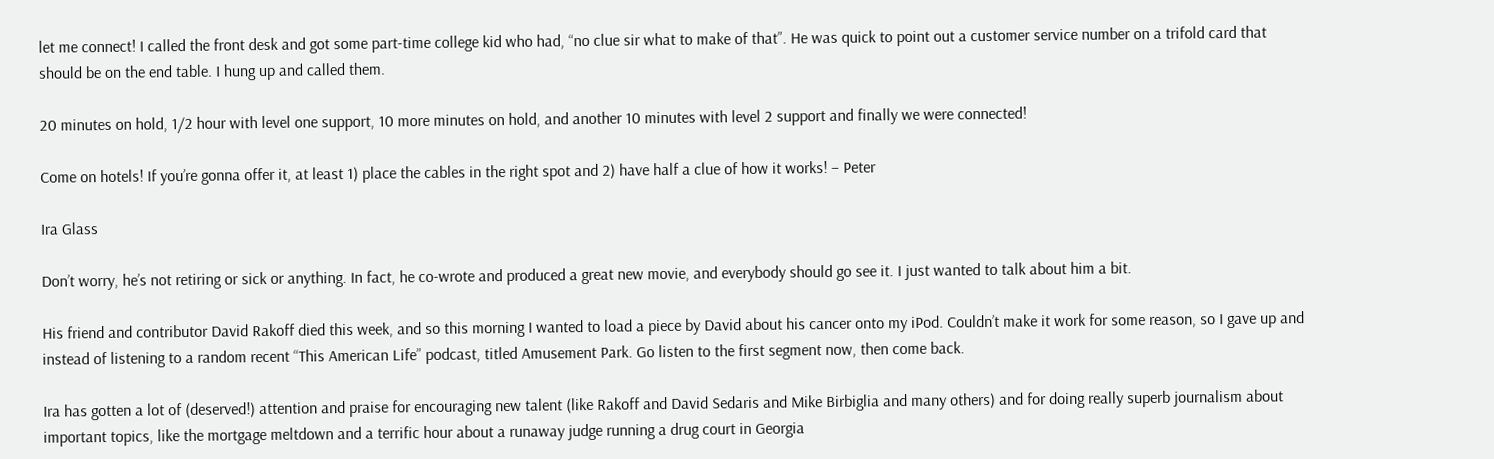let me connect! I called the front desk and got some part-time college kid who had, “no clue sir what to make of that”. He was quick to point out a customer service number on a trifold card that should be on the end table. I hung up and called them.

20 minutes on hold, 1/2 hour with level one support, 10 more minutes on hold, and another 10 minutes with level 2 support and finally we were connected!

Come on hotels! If you’re gonna offer it, at least 1) place the cables in the right spot and 2) have half a clue of how it works! – Peter

Ira Glass

Don’t worry, he’s not retiring or sick or anything. In fact, he co-wrote and produced a great new movie, and everybody should go see it. I just wanted to talk about him a bit.

His friend and contributor David Rakoff died this week, and so this morning I wanted to load a piece by David about his cancer onto my iPod. Couldn’t make it work for some reason, so I gave up and instead of listening to a random recent “This American Life” podcast, titled Amusement Park. Go listen to the first segment now, then come back.

Ira has gotten a lot of (deserved!) attention and praise for encouraging new talent (like Rakoff and David Sedaris and Mike Birbiglia and many others) and for doing really superb journalism about important topics, like the mortgage meltdown and a terrific hour about a runaway judge running a drug court in Georgia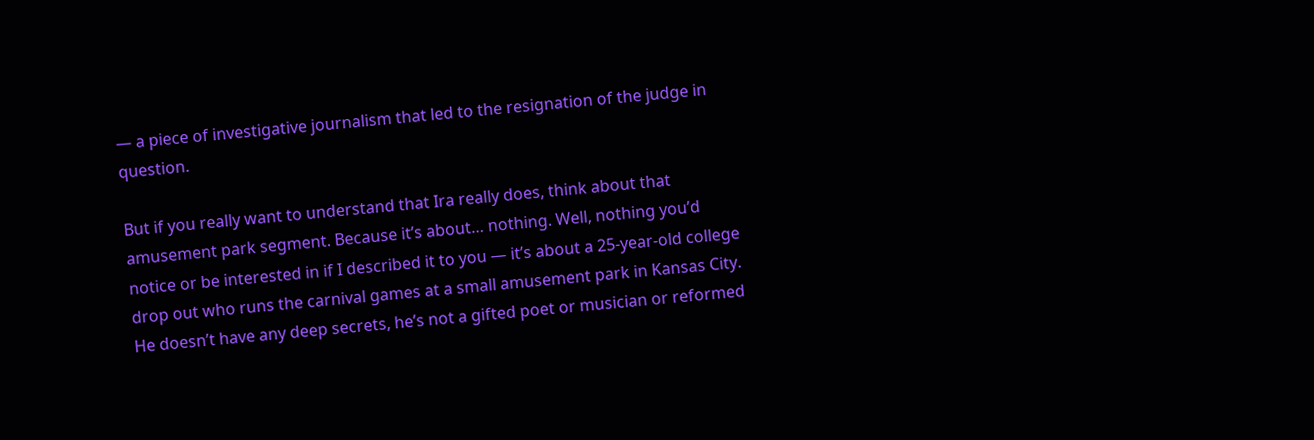— a piece of investigative journalism that led to the resignation of the judge in question.

But if you really want to understand that Ira really does, think about that amusement park segment. Because it’s about… nothing. Well, nothing you’d notice or be interested in if I described it to you — it’s about a 25-year-old college drop out who runs the carnival games at a small amusement park in Kansas City. He doesn’t have any deep secrets, he’s not a gifted poet or musician or reformed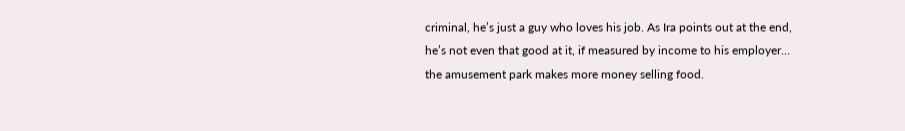criminal, he’s just a guy who loves his job. As Ira points out at the end, he’s not even that good at it, if measured by income to his employer… the amusement park makes more money selling food.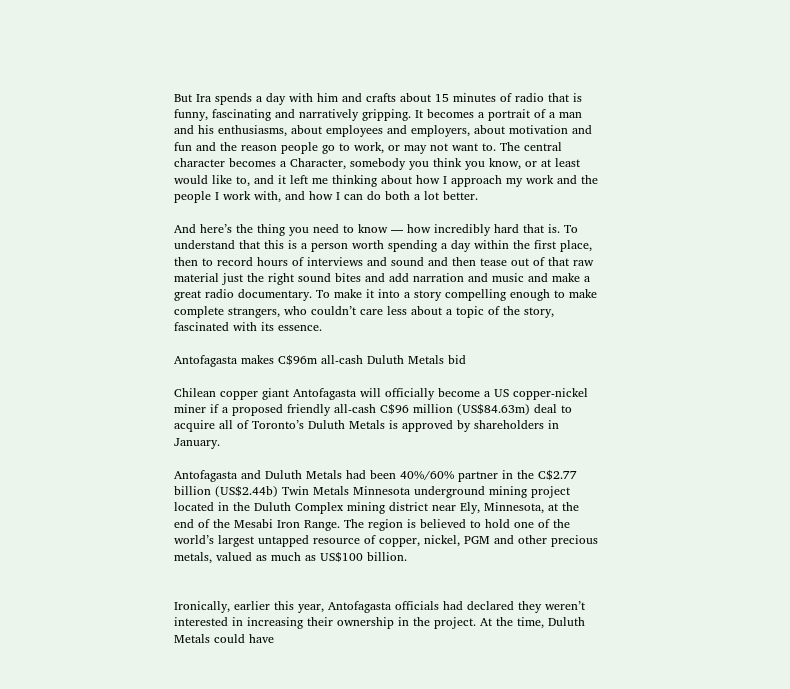But Ira spends a day with him and crafts about 15 minutes of radio that is funny, fascinating and narratively gripping. It becomes a portrait of a man and his enthusiasms, about employees and employers, about motivation and fun and the reason people go to work, or may not want to. The central character becomes a Character, somebody you think you know, or at least would like to, and it left me thinking about how I approach my work and the people I work with, and how I can do both a lot better.

And here’s the thing you need to know — how incredibly hard that is. To understand that this is a person worth spending a day within the first place, then to record hours of interviews and sound and then tease out of that raw material just the right sound bites and add narration and music and make a great radio documentary. To make it into a story compelling enough to make complete strangers, who couldn’t care less about a topic of the story, fascinated with its essence.

Antofagasta makes C$96m all-cash Duluth Metals bid

Chilean copper giant Antofagasta will officially become a US copper-nickel miner if a proposed friendly all-cash C$96 million (US$84.63m) deal to acquire all of Toronto’s Duluth Metals is approved by shareholders in January.

Antofagasta and Duluth Metals had been 40%/60% partner in the C$2.77 billion (US$2.44b) Twin Metals Minnesota underground mining project located in the Duluth Complex mining district near Ely, Minnesota, at the end of the Mesabi Iron Range. The region is believed to hold one of the world’s largest untapped resource of copper, nickel, PGM and other precious metals, valued as much as US$100 billion.


Ironically, earlier this year, Antofagasta officials had declared they weren’t interested in increasing their ownership in the project. At the time, Duluth Metals could have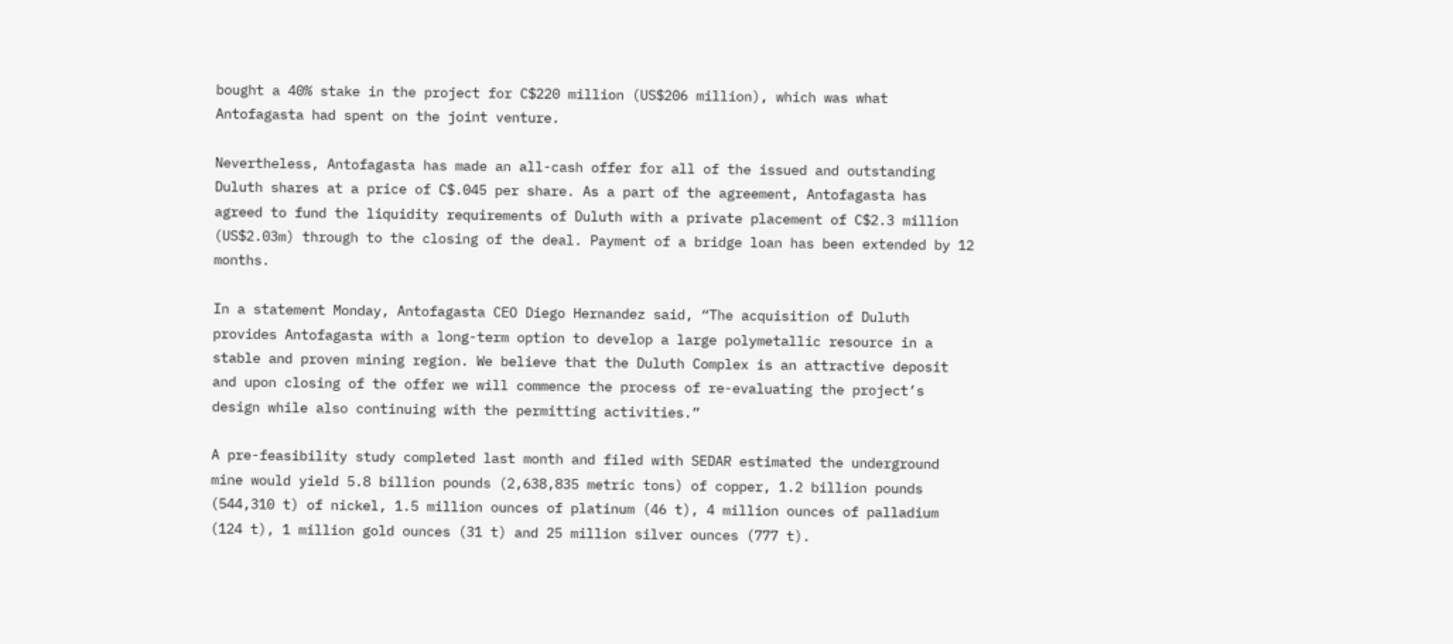bought a 40% stake in the project for C$220 million (US$206 million), which was what Antofagasta had spent on the joint venture.

Nevertheless, Antofagasta has made an all-cash offer for all of the issued and outstanding Duluth shares at a price of C$.045 per share. As a part of the agreement, Antofagasta has agreed to fund the liquidity requirements of Duluth with a private placement of C$2.3 million (US$2.03m) through to the closing of the deal. Payment of a bridge loan has been extended by 12 months.

In a statement Monday, Antofagasta CEO Diego Hernandez said, “The acquisition of Duluth provides Antofagasta with a long-term option to develop a large polymetallic resource in a stable and proven mining region. We believe that the Duluth Complex is an attractive deposit and upon closing of the offer we will commence the process of re-evaluating the project’s design while also continuing with the permitting activities.”

A pre-feasibility study completed last month and filed with SEDAR estimated the underground mine would yield 5.8 billion pounds (2,638,835 metric tons) of copper, 1.2 billion pounds (544,310 t) of nickel, 1.5 million ounces of platinum (46 t), 4 million ounces of palladium (124 t), 1 million gold ounces (31 t) and 25 million silver ounces (777 t).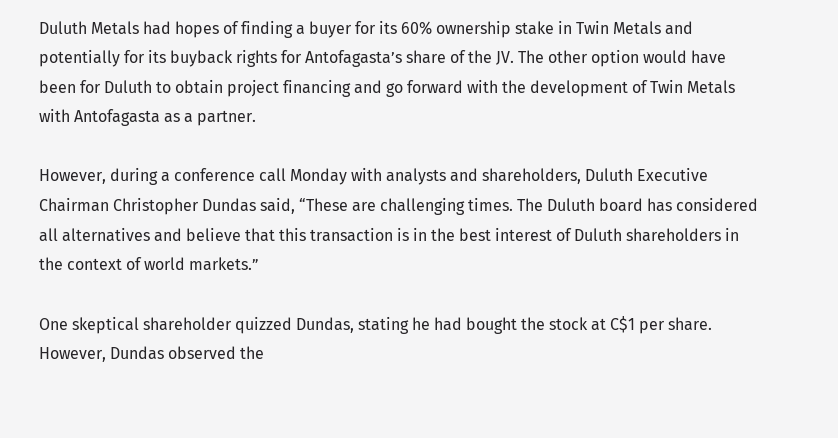Duluth Metals had hopes of finding a buyer for its 60% ownership stake in Twin Metals and potentially for its buyback rights for Antofagasta’s share of the JV. The other option would have been for Duluth to obtain project financing and go forward with the development of Twin Metals with Antofagasta as a partner.

However, during a conference call Monday with analysts and shareholders, Duluth Executive Chairman Christopher Dundas said, “These are challenging times. The Duluth board has considered all alternatives and believe that this transaction is in the best interest of Duluth shareholders in the context of world markets.”

One skeptical shareholder quizzed Dundas, stating he had bought the stock at C$1 per share. However, Dundas observed the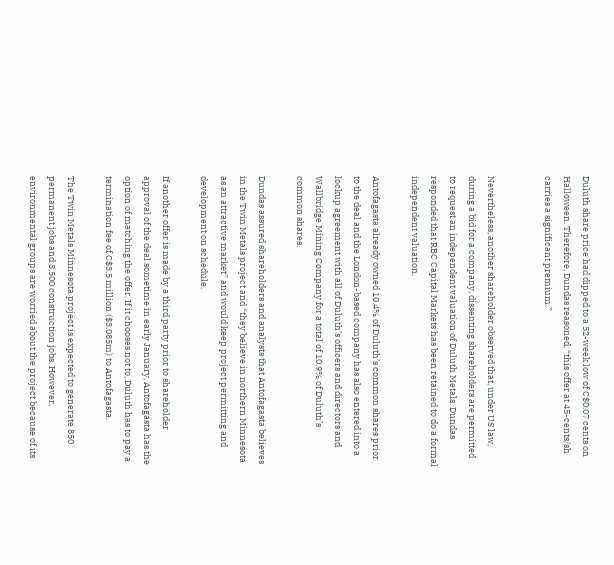Duluth share price had dipped to a 52-week low of C$0.07 cents on Halloween. Therefore, Dundas reasoned, “this offer at 45-cents/sh carries a significant premium.”


Nevertheless, another shareholder observed that, under US law, during a bid for a company, dissenting shareholders are permitted to request an independent valuation of Duluth Metals. Dundas responded that RBC Capital Markets has been retained to do a formal independent valuation.

Antofagasta already owned 10.4% of Duluth’s common shares prior to the deal and the London-based company has also entered into a lockup agreement with all of Duluth’s officers and directors and Wallbridge Mining Company for a total of 10.9% of Duluth’s common shares.

Dundas assured shareholders and analysts that Antofagasta believes in the Twin Metals project and “they believe in northern Minnesota as an attractive market” and would keep project permitting and development on schedule.

If another offer is made by a third party prior to shareholder approval of the deal sometime in early January, Antofagasta has the option of matching the offer. If it chooses not to, Duluth has to pay a termination fee of C$3.5 million ($3.085m) to Antofagasta.

The Twin Metals Minnesota project is expected to generate 850 permanent jobs and 3,500 construction jobs. However, environmental groups are worried about the project because of its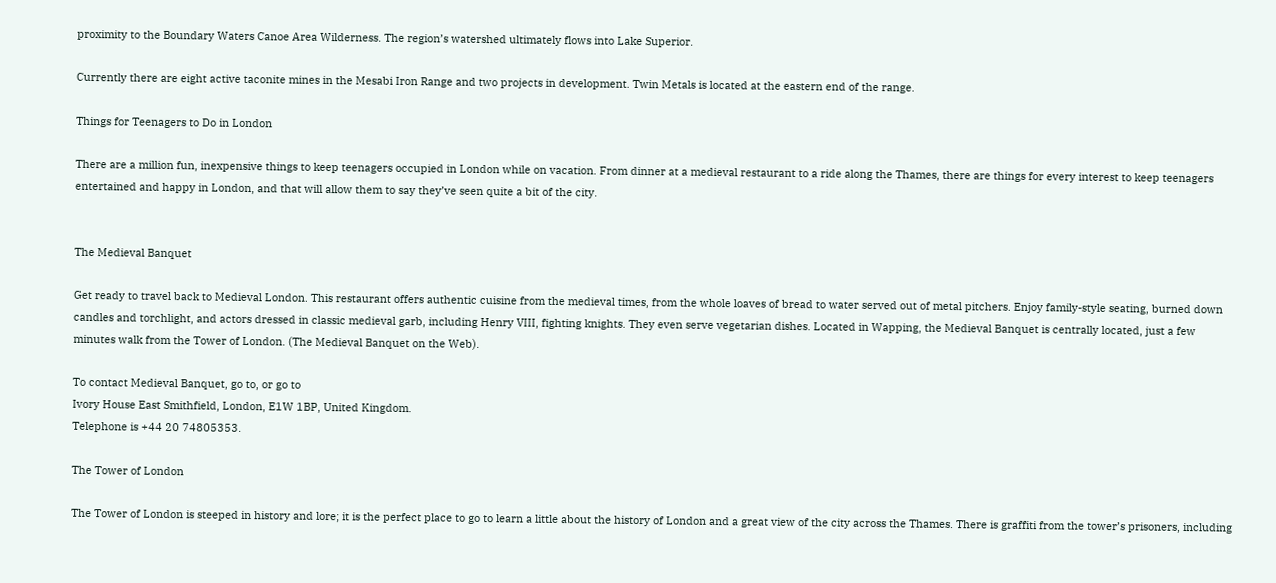proximity to the Boundary Waters Canoe Area Wilderness. The region’s watershed ultimately flows into Lake Superior.

Currently there are eight active taconite mines in the Mesabi Iron Range and two projects in development. Twin Metals is located at the eastern end of the range.

Things for Teenagers to Do in London

There are a million fun, inexpensive things to keep teenagers occupied in London while on vacation. From dinner at a medieval restaurant to a ride along the Thames, there are things for every interest to keep teenagers entertained and happy in London, and that will allow them to say they’ve seen quite a bit of the city.


The Medieval Banquet

Get ready to travel back to Medieval London. This restaurant offers authentic cuisine from the medieval times, from the whole loaves of bread to water served out of metal pitchers. Enjoy family-style seating, burned down candles and torchlight, and actors dressed in classic medieval garb, including Henry VIII, fighting knights. They even serve vegetarian dishes. Located in Wapping, the Medieval Banquet is centrally located, just a few minutes walk from the Tower of London. (The Medieval Banquet on the Web).

To contact Medieval Banquet, go to, or go to
Ivory House East Smithfield, London, E1W 1BP, United Kingdom.
Telephone is +44 20 74805353.

The Tower of London

The Tower of London is steeped in history and lore; it is the perfect place to go to learn a little about the history of London and a great view of the city across the Thames. There is graffiti from the tower’s prisoners, including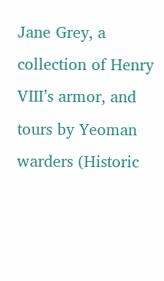Jane Grey, a collection of Henry VIII’s armor, and tours by Yeoman warders (Historic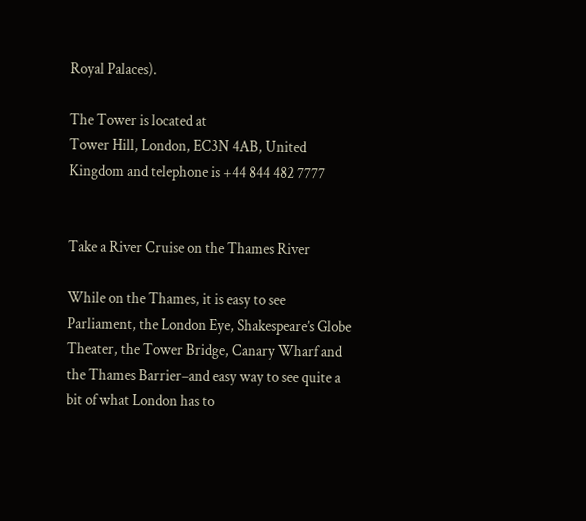Royal Palaces).

The Tower is located at
Tower Hill, London, EC3N 4AB, United Kingdom and telephone is +44 844 482 7777


Take a River Cruise on the Thames River

While on the Thames, it is easy to see Parliament, the London Eye, Shakespeare’s Globe Theater, the Tower Bridge, Canary Wharf and the Thames Barrier–and easy way to see quite a bit of what London has to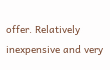offer. Relatively inexpensive and very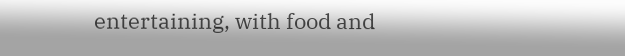entertaining, with food and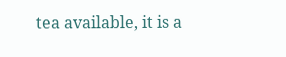tea available, it is a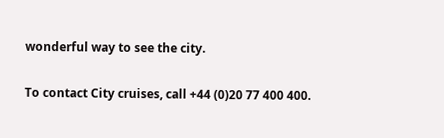wonderful way to see the city.

To contact City cruises, call +44 (0)20 77 400 400.